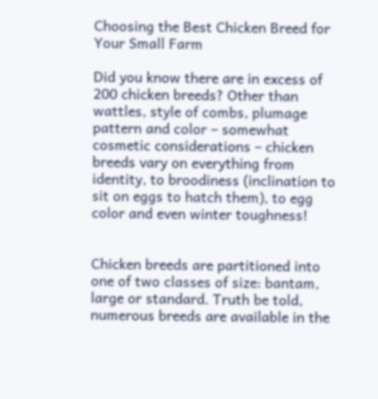Choosing the Best Chicken Breed for Your Small Farm

Did you know there are in excess of 200 chicken breeds? Other than wattles, style of combs, plumage pattern and color – somewhat cosmetic considerations – chicken breeds vary on everything from identity, to broodiness (inclination to sit on eggs to hatch them), to egg color and even winter toughness!


Chicken breeds are partitioned into one of two classes of size: bantam, large or standard. Truth be told, numerous breeds are available in the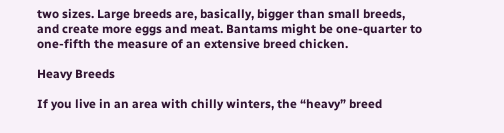two sizes. Large breeds are, basically, bigger than small breeds, and create more eggs and meat. Bantams might be one-quarter to one-fifth the measure of an extensive breed chicken.

Heavy Breeds

If you live in an area with chilly winters, the “heavy” breed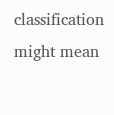classification might mean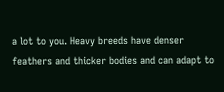a lot to you. Heavy breeds have denser feathers and thicker bodies and can adapt to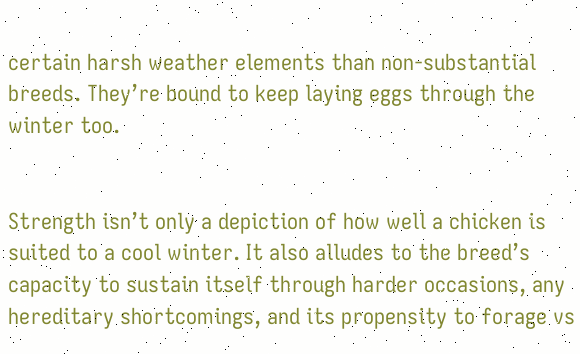certain harsh weather elements than non-substantial breeds. They’re bound to keep laying eggs through the winter too.


Strength isn’t only a depiction of how well a chicken is suited to a cool winter. It also alludes to the breed’s capacity to sustain itself through harder occasions, any hereditary shortcomings, and its propensity to forage vs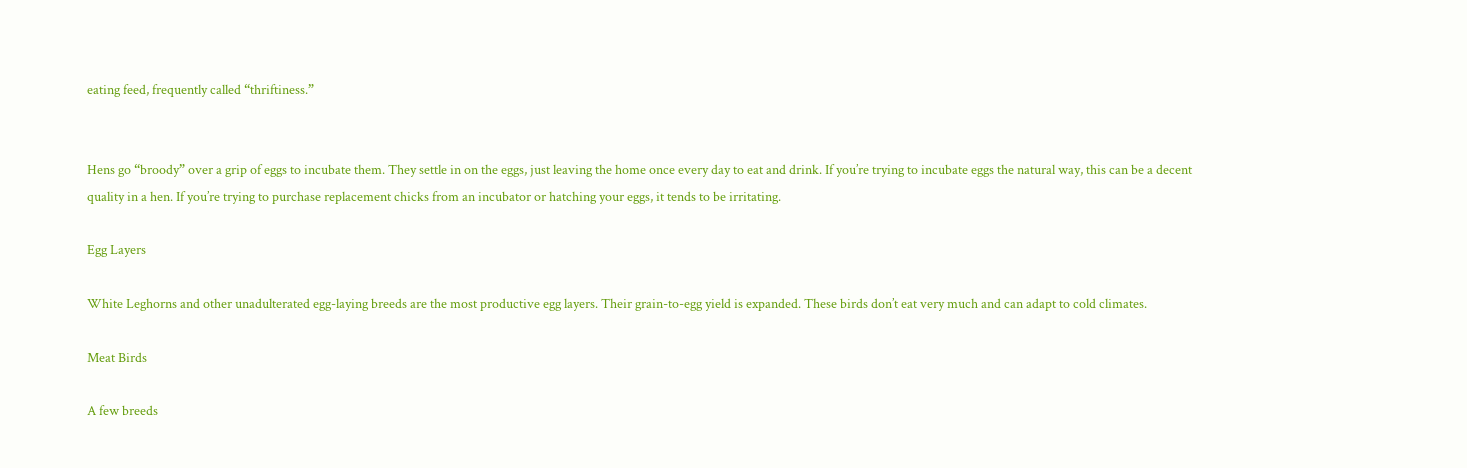eating feed, frequently called “thriftiness.”


Hens go “broody” over a grip of eggs to incubate them. They settle in on the eggs, just leaving the home once every day to eat and drink. If you’re trying to incubate eggs the natural way, this can be a decent quality in a hen. If you’re trying to purchase replacement chicks from an incubator or hatching your eggs, it tends to be irritating.

Egg Layers

White Leghorns and other unadulterated egg-laying breeds are the most productive egg layers. Their grain-to-egg yield is expanded. These birds don’t eat very much and can adapt to cold climates.

Meat Birds

A few breeds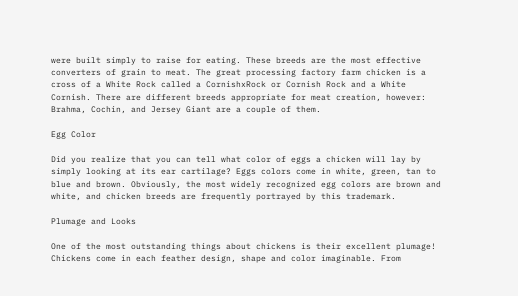were built simply to raise for eating. These breeds are the most effective converters of grain to meat. The great processing factory farm chicken is a cross of a White Rock called a CornishxRock or Cornish Rock and a White Cornish. There are different breeds appropriate for meat creation, however: Brahma, Cochin, and Jersey Giant are a couple of them.

Egg Color

Did you realize that you can tell what color of eggs a chicken will lay by simply looking at its ear cartilage? Eggs colors come in white, green, tan to blue and brown. Obviously, the most widely recognized egg colors are brown and white, and chicken breeds are frequently portrayed by this trademark.

Plumage and Looks

One of the most outstanding things about chickens is their excellent plumage! Chickens come in each feather design, shape and color imaginable. From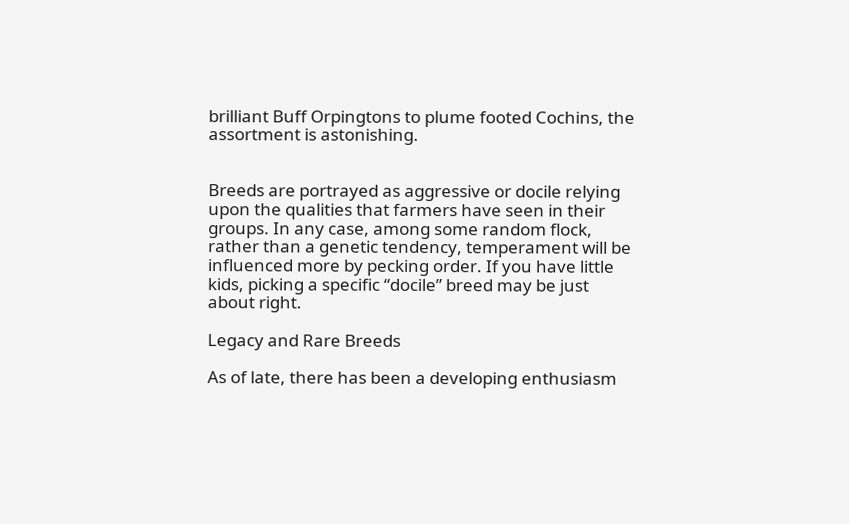brilliant Buff Orpingtons to plume footed Cochins, the assortment is astonishing.


Breeds are portrayed as aggressive or docile relying upon the qualities that farmers have seen in their groups. In any case, among some random flock, rather than a genetic tendency, temperament will be influenced more by pecking order. If you have little kids, picking a specific “docile” breed may be just about right.

Legacy and Rare Breeds

As of late, there has been a developing enthusiasm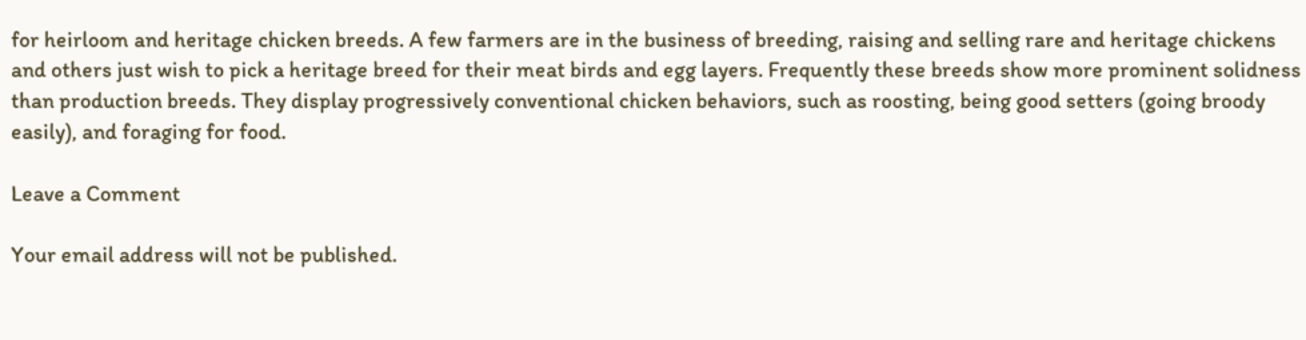for heirloom and heritage chicken breeds. A few farmers are in the business of breeding, raising and selling rare and heritage chickens and others just wish to pick a heritage breed for their meat birds and egg layers. Frequently these breeds show more prominent solidness than production breeds. They display progressively conventional chicken behaviors, such as roosting, being good setters (going broody easily), and foraging for food.

Leave a Comment

Your email address will not be published.